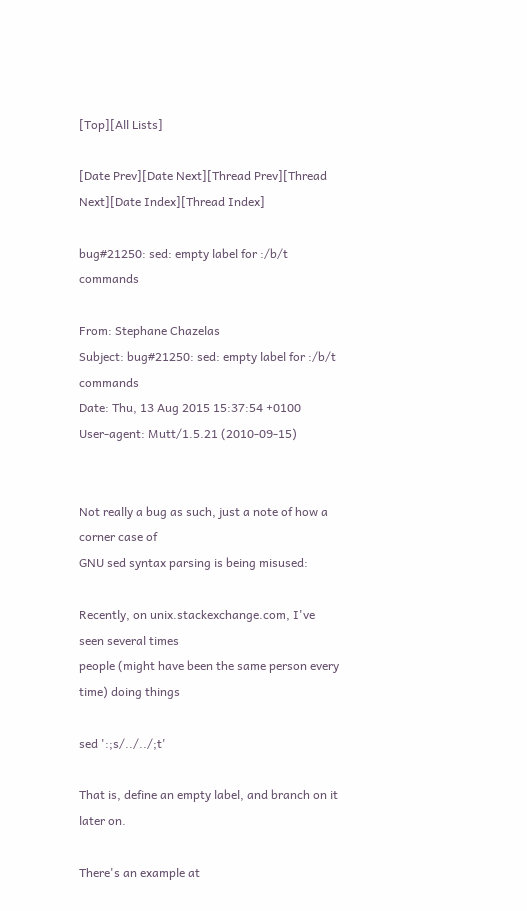[Top][All Lists]

[Date Prev][Date Next][Thread Prev][Thread Next][Date Index][Thread Index]

bug#21250: sed: empty label for :/b/t commands

From: Stephane Chazelas
Subject: bug#21250: sed: empty label for :/b/t commands
Date: Thu, 13 Aug 2015 15:37:54 +0100
User-agent: Mutt/1.5.21 (2010-09-15)


Not really a bug as such, just a note of how a corner case of
GNU sed syntax parsing is being misused:

Recently, on unix.stackexchange.com, I've seen several times
people (might have been the same person every time) doing things

sed ':;s/../../;t'

That is, define an empty label, and branch on it later on.

There's an example at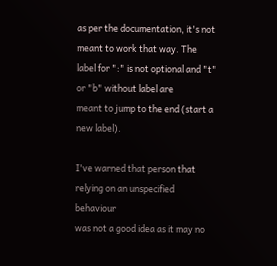as per the documentation, it's not meant to work that way. The
label for ":" is not optional and "t" or "b" without label are
meant to jump to the end (start a new label).

I've warned that person that relying on an unspecified behaviour
was not a good idea as it may no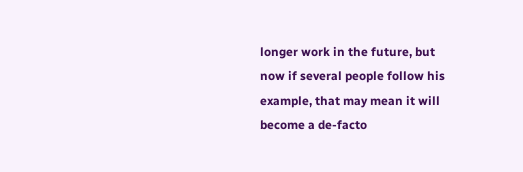longer work in the future, but
now if several people follow his example, that may mean it will
become a de-facto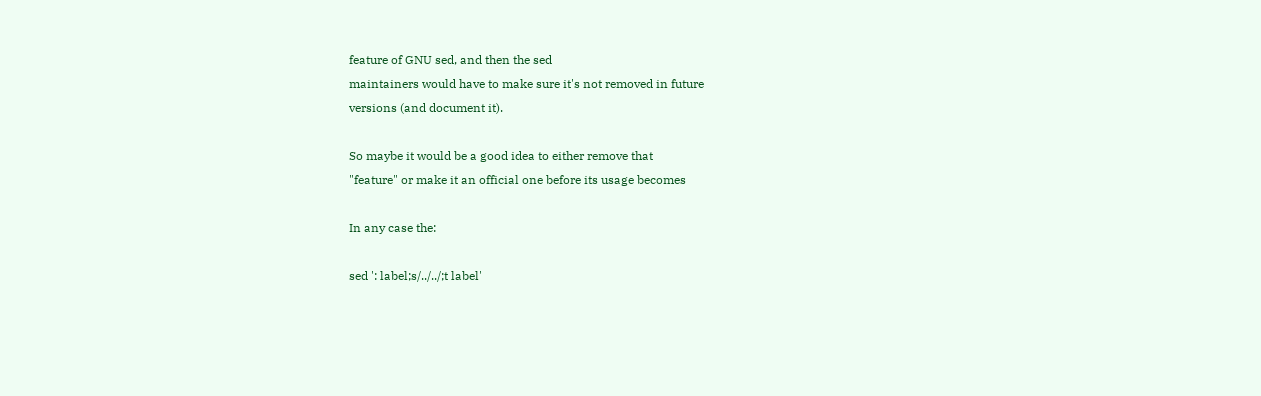feature of GNU sed, and then the sed
maintainers would have to make sure it's not removed in future
versions (and document it).

So maybe it would be a good idea to either remove that
"feature" or make it an official one before its usage becomes

In any case the:

sed ': label;s/../../;t label'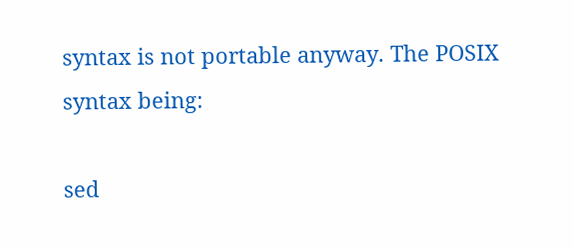syntax is not portable anyway. The POSIX syntax being:

sed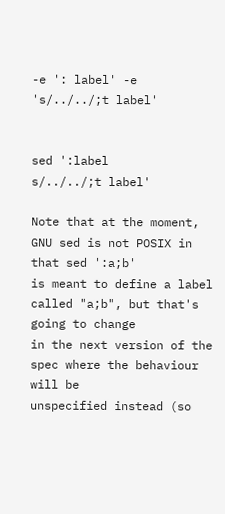-e ': label' -e 's/../../;t label'


sed ':label
s/../../;t label'

Note that at the moment, GNU sed is not POSIX in that sed ':a;b'
is meant to define a label called "a;b", but that's going to change
in the next version of the spec where the behaviour will be
unspecified instead (so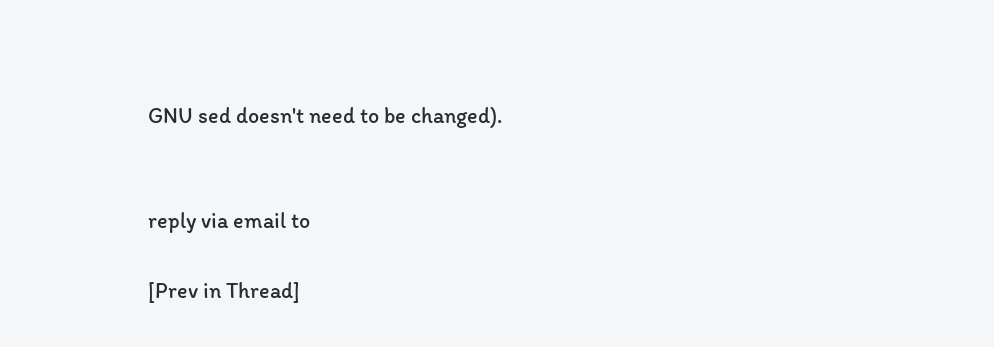GNU sed doesn't need to be changed).


reply via email to

[Prev in Thread]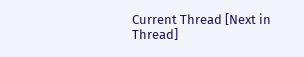Current Thread [Next in Thread]